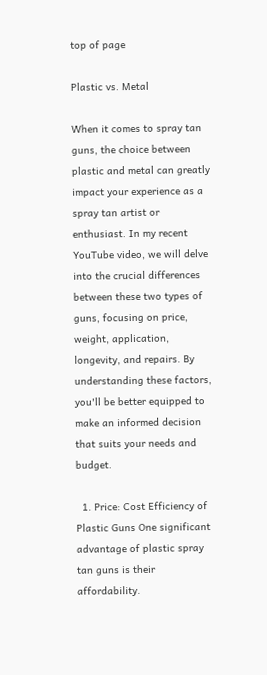top of page

Plastic vs. Metal

When it comes to spray tan guns, the choice between plastic and metal can greatly impact your experience as a spray tan artist or enthusiast. In my recent YouTube video, we will delve into the crucial differences between these two types of guns, focusing on price, weight, application, longevity, and repairs. By understanding these factors, you'll be better equipped to make an informed decision that suits your needs and budget.

  1. Price: Cost Efficiency of Plastic Guns One significant advantage of plastic spray tan guns is their affordability.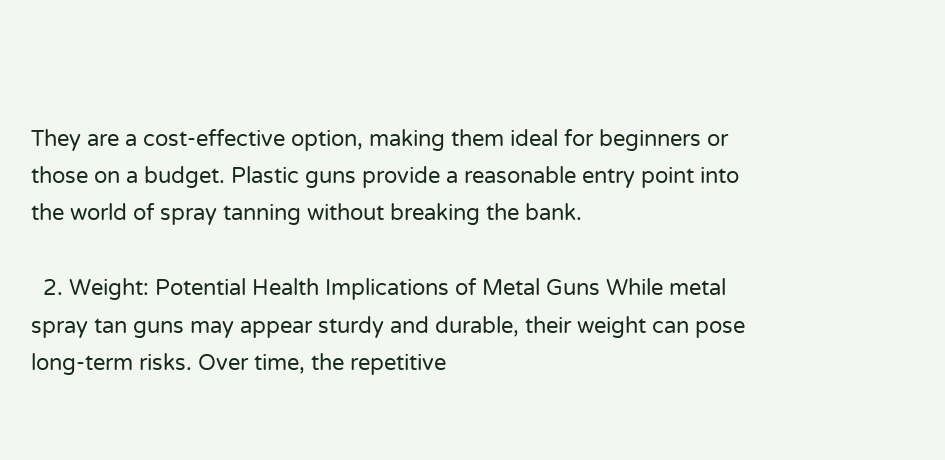They are a cost-effective option, making them ideal for beginners or those on a budget. Plastic guns provide a reasonable entry point into the world of spray tanning without breaking the bank.

  2. Weight: Potential Health Implications of Metal Guns While metal spray tan guns may appear sturdy and durable, their weight can pose long-term risks. Over time, the repetitive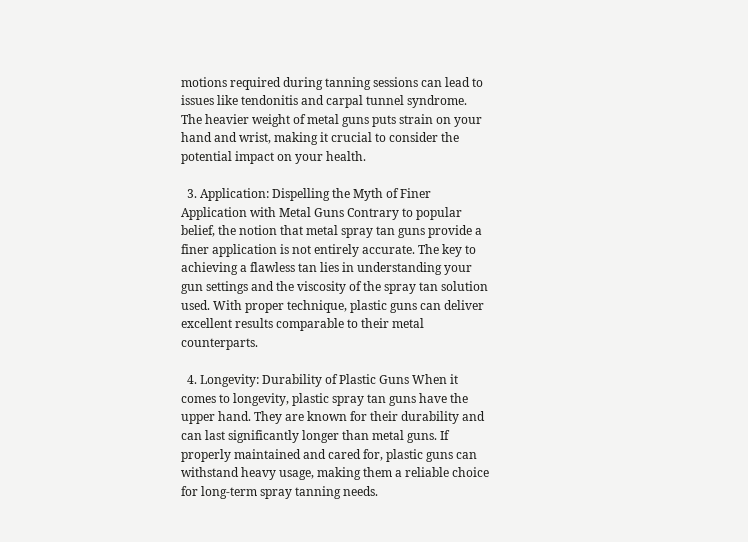motions required during tanning sessions can lead to issues like tendonitis and carpal tunnel syndrome. The heavier weight of metal guns puts strain on your hand and wrist, making it crucial to consider the potential impact on your health.

  3. Application: Dispelling the Myth of Finer Application with Metal Guns Contrary to popular belief, the notion that metal spray tan guns provide a finer application is not entirely accurate. The key to achieving a flawless tan lies in understanding your gun settings and the viscosity of the spray tan solution used. With proper technique, plastic guns can deliver excellent results comparable to their metal counterparts.

  4. Longevity: Durability of Plastic Guns When it comes to longevity, plastic spray tan guns have the upper hand. They are known for their durability and can last significantly longer than metal guns. If properly maintained and cared for, plastic guns can withstand heavy usage, making them a reliable choice for long-term spray tanning needs.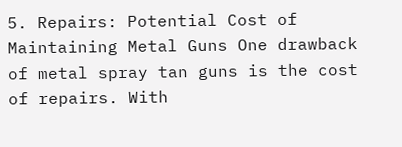5. Repairs: Potential Cost of Maintaining Metal Guns One drawback of metal spray tan guns is the cost of repairs. With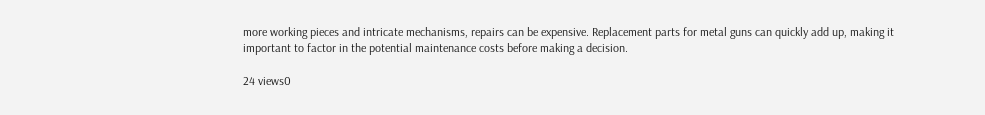more working pieces and intricate mechanisms, repairs can be expensive. Replacement parts for metal guns can quickly add up, making it important to factor in the potential maintenance costs before making a decision.

24 views0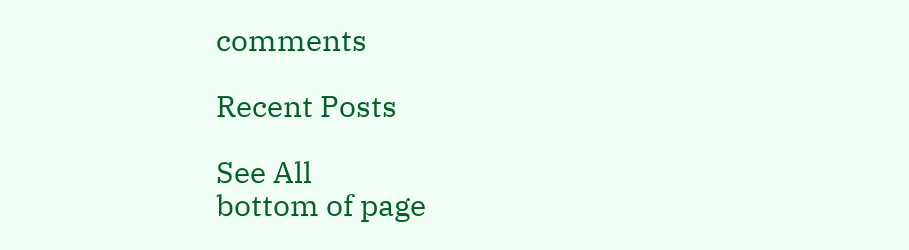comments

Recent Posts

See All
bottom of page